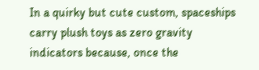In a quirky but cute custom, spaceships carry plush toys as zero gravity indicators because, once the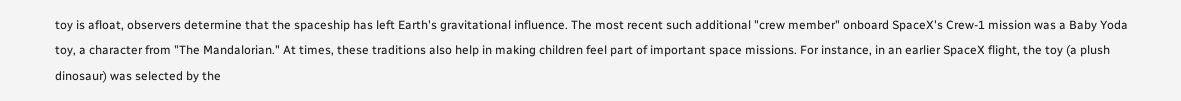toy is afloat, observers determine that the spaceship has left Earth's gravitational influence. The most recent such additional "crew member" onboard SpaceX's Crew-1 mission was a Baby Yoda toy, a character from "The Mandalorian." At times, these traditions also help in making children feel part of important space missions. For instance, in an earlier SpaceX flight, the toy (a plush dinosaur) was selected by the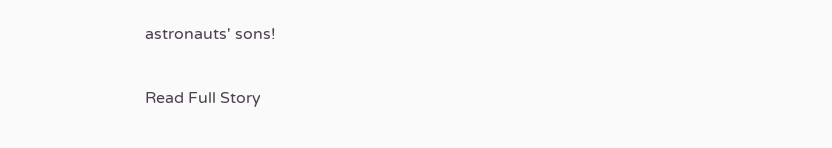astronauts' sons!

Read Full Story